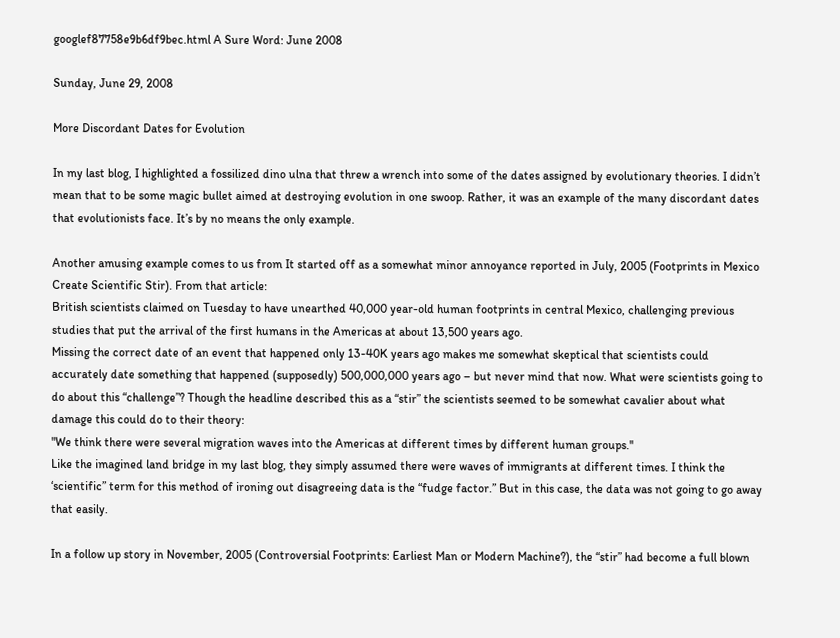googlef87758e9b6df9bec.html A Sure Word: June 2008

Sunday, June 29, 2008

More Discordant Dates for Evolution

In my last blog, I highlighted a fossilized dino ulna that threw a wrench into some of the dates assigned by evolutionary theories. I didn’t mean that to be some magic bullet aimed at destroying evolution in one swoop. Rather, it was an example of the many discordant dates that evolutionists face. It’s by no means the only example.

Another amusing example comes to us from It started off as a somewhat minor annoyance reported in July, 2005 (Footprints in Mexico Create Scientific Stir). From that article:
British scientists claimed on Tuesday to have unearthed 40,000 year-old human footprints in central Mexico, challenging previous studies that put the arrival of the first humans in the Americas at about 13,500 years ago.
Missing the correct date of an event that happened only 13-40K years ago makes me somewhat skeptical that scientists could accurately date something that happened (supposedly) 500,000,000 years ago – but never mind that now. What were scientists going to do about this “challenge”? Though the headline described this as a “stir” the scientists seemed to be somewhat cavalier about what damage this could do to their theory:
"We think there were several migration waves into the Americas at different times by different human groups.''
Like the imagined land bridge in my last blog, they simply assumed there were waves of immigrants at different times. I think the ‘scientific” term for this method of ironing out disagreeing data is the “fudge factor.” But in this case, the data was not going to go away that easily.

In a follow up story in November, 2005 (Controversial Footprints: Earliest Man or Modern Machine?), the “stir” had become a full blown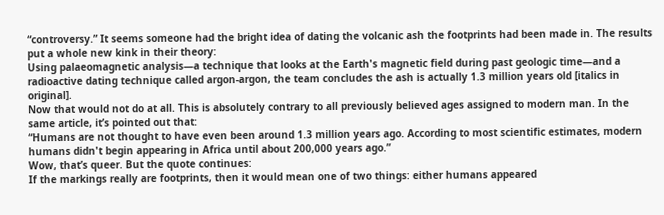“controversy.” It seems someone had the bright idea of dating the volcanic ash the footprints had been made in. The results put a whole new kink in their theory:
Using palaeomagnetic analysis—a technique that looks at the Earth's magnetic field during past geologic time—and a radioactive dating technique called argon-argon, the team concludes the ash is actually 1.3 million years old [italics in original].
Now that would not do at all. This is absolutely contrary to all previously believed ages assigned to modern man. In the same article, it’s pointed out that:
“Humans are not thought to have even been around 1.3 million years ago. According to most scientific estimates, modern humans didn't begin appearing in Africa until about 200,000 years ago.”
Wow, that’s queer. But the quote continues:
If the markings really are footprints, then it would mean one of two things: either humans appeared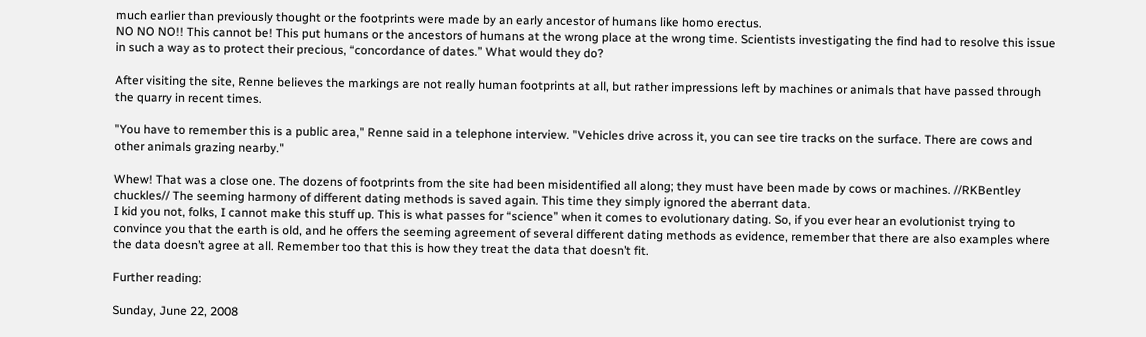much earlier than previously thought or the footprints were made by an early ancestor of humans like homo erectus.
NO NO NO!! This cannot be! This put humans or the ancestors of humans at the wrong place at the wrong time. Scientists investigating the find had to resolve this issue in such a way as to protect their precious, “concordance of dates.” What would they do?

After visiting the site, Renne believes the markings are not really human footprints at all, but rather impressions left by machines or animals that have passed through the quarry in recent times.

"You have to remember this is a public area," Renne said in a telephone interview. "Vehicles drive across it, you can see tire tracks on the surface. There are cows and other animals grazing nearby."

Whew! That was a close one. The dozens of footprints from the site had been misidentified all along; they must have been made by cows or machines. //RKBentley chuckles// The seeming harmony of different dating methods is saved again. This time they simply ignored the aberrant data.
I kid you not, folks, I cannot make this stuff up. This is what passes for “science” when it comes to evolutionary dating. So, if you ever hear an evolutionist trying to convince you that the earth is old, and he offers the seeming agreement of several different dating methods as evidence, remember that there are also examples where the data doesn’t agree at all. Remember too that this is how they treat the data that doesn’t fit.

Further reading:

Sunday, June 22, 2008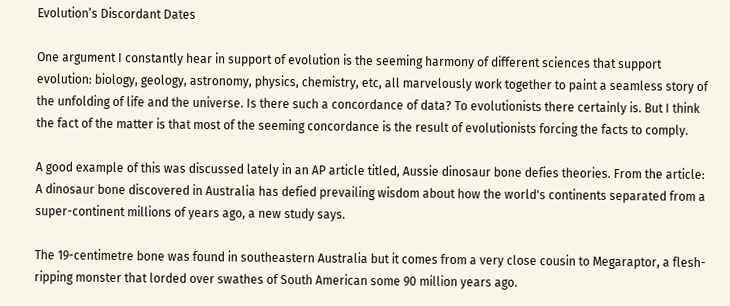Evolution’s Discordant Dates

One argument I constantly hear in support of evolution is the seeming harmony of different sciences that support evolution: biology, geology, astronomy, physics, chemistry, etc, all marvelously work together to paint a seamless story of the unfolding of life and the universe. Is there such a concordance of data? To evolutionists there certainly is. But I think the fact of the matter is that most of the seeming concordance is the result of evolutionists forcing the facts to comply.

A good example of this was discussed lately in an AP article titled, Aussie dinosaur bone defies theories. From the article:
A dinosaur bone discovered in Australia has defied prevailing wisdom about how the world's continents separated from a super-continent millions of years ago, a new study says.

The 19-centimetre bone was found in southeastern Australia but it comes from a very close cousin to Megaraptor, a flesh-ripping monster that lorded over swathes of South American some 90 million years ago.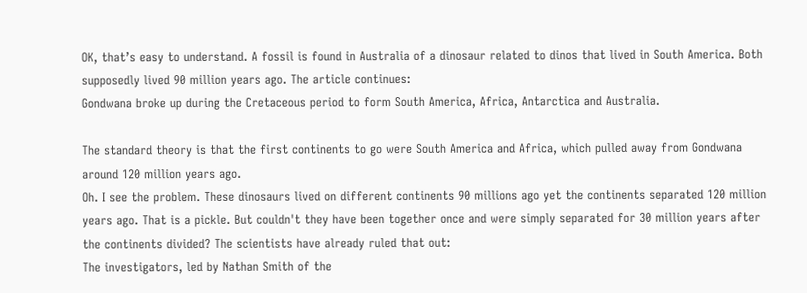OK, that’s easy to understand. A fossil is found in Australia of a dinosaur related to dinos that lived in South America. Both supposedly lived 90 million years ago. The article continues:
Gondwana broke up during the Cretaceous period to form South America, Africa, Antarctica and Australia.

The standard theory is that the first continents to go were South America and Africa, which pulled away from Gondwana around 120 million years ago.
Oh. I see the problem. These dinosaurs lived on different continents 90 millions ago yet the continents separated 120 million years ago. That is a pickle. But couldn't they have been together once and were simply separated for 30 million years after the continents divided? The scientists have already ruled that out:
The investigators, led by Nathan Smith of the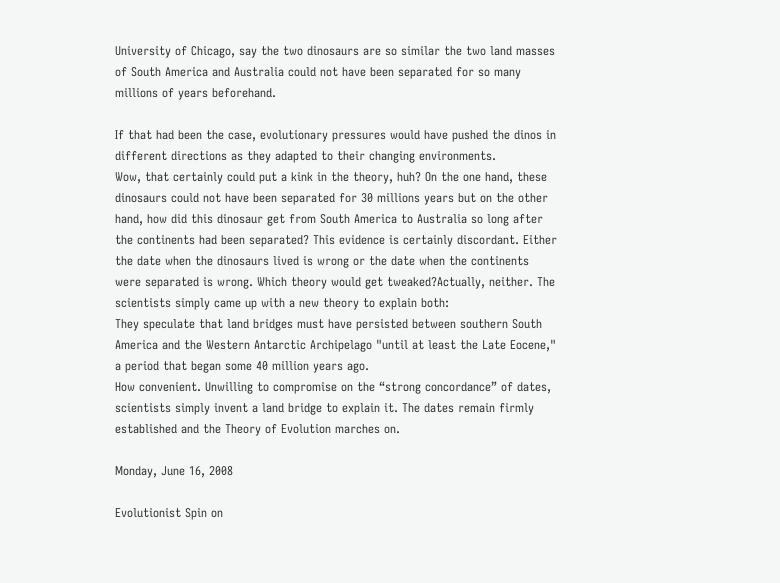University of Chicago, say the two dinosaurs are so similar the two land masses of South America and Australia could not have been separated for so many millions of years beforehand.

If that had been the case, evolutionary pressures would have pushed the dinos in different directions as they adapted to their changing environments.
Wow, that certainly could put a kink in the theory, huh? On the one hand, these dinosaurs could not have been separated for 30 millions years but on the other hand, how did this dinosaur get from South America to Australia so long after the continents had been separated? This evidence is certainly discordant. Either the date when the dinosaurs lived is wrong or the date when the continents were separated is wrong. Which theory would get tweaked?Actually, neither. The scientists simply came up with a new theory to explain both:
They speculate that land bridges must have persisted between southern South America and the Western Antarctic Archipelago "until at least the Late Eocene," a period that began some 40 million years ago.
How convenient. Unwilling to compromise on the “strong concordance” of dates, scientists simply invent a land bridge to explain it. The dates remain firmly established and the Theory of Evolution marches on.

Monday, June 16, 2008

Evolutionist Spin on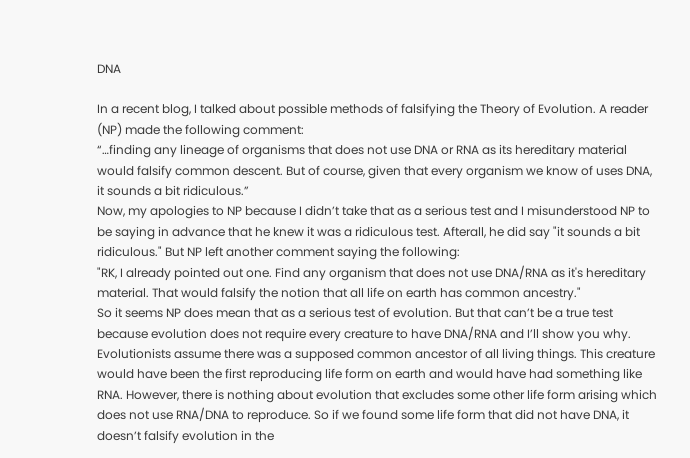DNA

In a recent blog, I talked about possible methods of falsifying the Theory of Evolution. A reader (NP) made the following comment:
“…finding any lineage of organisms that does not use DNA or RNA as its hereditary material would falsify common descent. But of course, given that every organism we know of uses DNA, it sounds a bit ridiculous.”
Now, my apologies to NP because I didn’t take that as a serious test and I misunderstood NP to be saying in advance that he knew it was a ridiculous test. Afterall, he did say "it sounds a bit ridiculous." But NP left another comment saying the following:
"RK, I already pointed out one. Find any organism that does not use DNA/RNA as it's hereditary material. That would falsify the notion that all life on earth has common ancestry."
So it seems NP does mean that as a serious test of evolution. But that can’t be a true test because evolution does not require every creature to have DNA/RNA and I’ll show you why. Evolutionists assume there was a supposed common ancestor of all living things. This creature would have been the first reproducing life form on earth and would have had something like RNA. However, there is nothing about evolution that excludes some other life form arising which does not use RNA/DNA to reproduce. So if we found some life form that did not have DNA, it doesn’t falsify evolution in the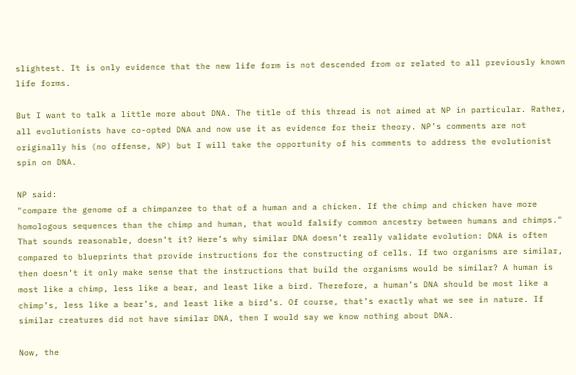slightest. It is only evidence that the new life form is not descended from or related to all previously known life forms.

But I want to talk a little more about DNA. The title of this thread is not aimed at NP in particular. Rather, all evolutionists have co-opted DNA and now use it as evidence for their theory. NP’s comments are not originally his (no offense, NP) but I will take the opportunity of his comments to address the evolutionist spin on DNA.

NP said:
"compare the genome of a chimpanzee to that of a human and a chicken. If the chimp and chicken have more homologous sequences than the chimp and human, that would falsify common ancestry between humans and chimps."
That sounds reasonable, doesn’t it? Here’s why similar DNA doesn’t really validate evolution: DNA is often compared to blueprints that provide instructions for the constructing of cells. If two organisms are similar, then doesn’t it only make sense that the instructions that build the organisms would be similar? A human is most like a chimp, less like a bear, and least like a bird. Therefore, a human’s DNA should be most like a chimp’s, less like a bear’s, and least like a bird’s. Of course, that’s exactly what we see in nature. If similar creatures did not have similar DNA, then I would say we know nothing about DNA.

Now, the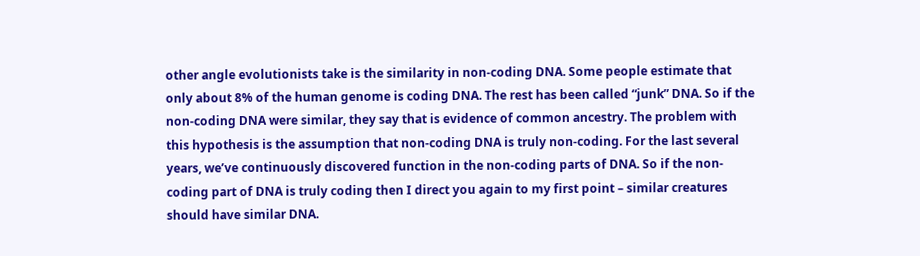other angle evolutionists take is the similarity in non-coding DNA. Some people estimate that only about 8% of the human genome is coding DNA. The rest has been called “junk” DNA. So if the non-coding DNA were similar, they say that is evidence of common ancestry. The problem with this hypothesis is the assumption that non-coding DNA is truly non-coding. For the last several years, we’ve continuously discovered function in the non-coding parts of DNA. So if the non-coding part of DNA is truly coding then I direct you again to my first point – similar creatures should have similar DNA.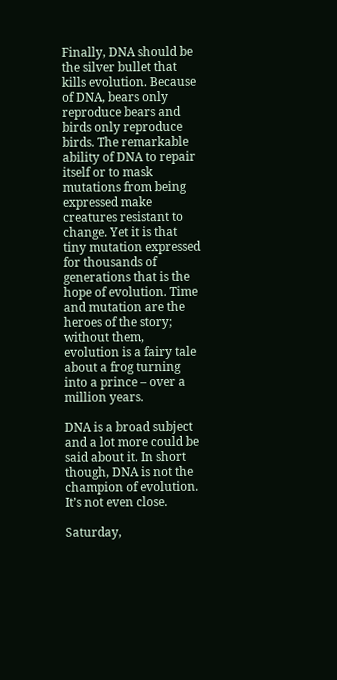Finally, DNA should be the silver bullet that kills evolution. Because of DNA, bears only reproduce bears and birds only reproduce birds. The remarkable ability of DNA to repair itself or to mask mutations from being expressed make creatures resistant to change. Yet it is that tiny mutation expressed for thousands of generations that is the hope of evolution. Time and mutation are the heroes of the story; without them, evolution is a fairy tale about a frog turning into a prince – over a million years.

DNA is a broad subject and a lot more could be said about it. In short though, DNA is not the champion of evolution. It’s not even close.

Saturday,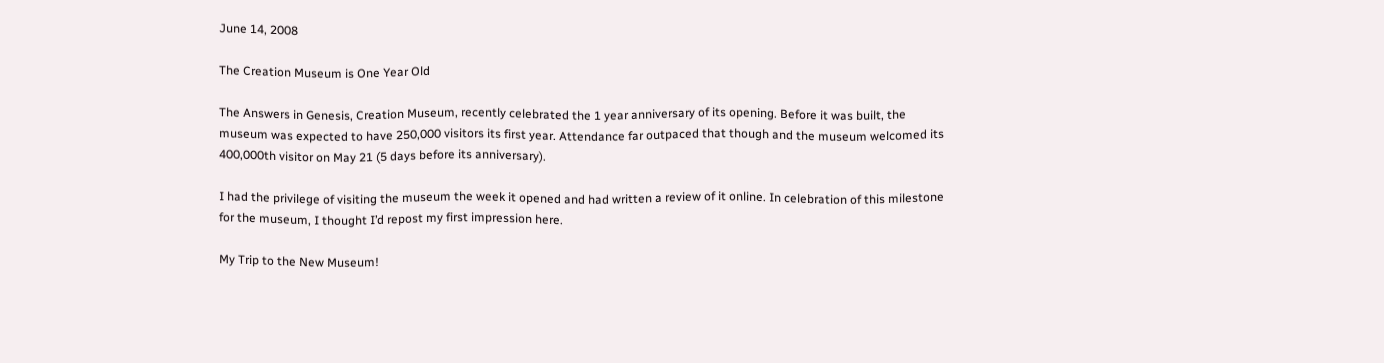June 14, 2008

The Creation Museum is One Year Old

The Answers in Genesis, Creation Museum, recently celebrated the 1 year anniversary of its opening. Before it was built, the museum was expected to have 250,000 visitors its first year. Attendance far outpaced that though and the museum welcomed its 400,000th visitor on May 21 (5 days before its anniversary).

I had the privilege of visiting the museum the week it opened and had written a review of it online. In celebration of this milestone for the museum, I thought I’d repost my first impression here.

My Trip to the New Museum!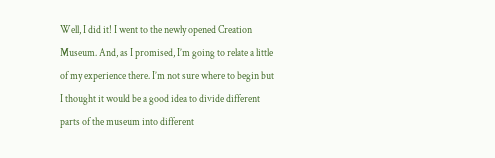Well, I did it! I went to the newly opened Creation Museum. And, as I promised, I’m going to relate a little of my experience there. I’m not sure where to begin but I thought it would be a good idea to divide different parts of the museum into different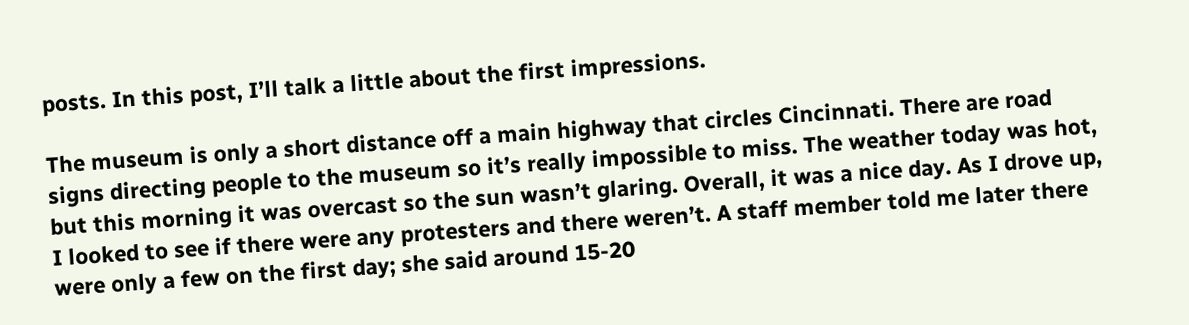posts. In this post, I’ll talk a little about the first impressions.

The museum is only a short distance off a main highway that circles Cincinnati. There are road signs directing people to the museum so it’s really impossible to miss. The weather today was hot, but this morning it was overcast so the sun wasn’t glaring. Overall, it was a nice day. As I drove up, I looked to see if there were any protesters and there weren’t. A staff member told me later there were only a few on the first day; she said around 15-20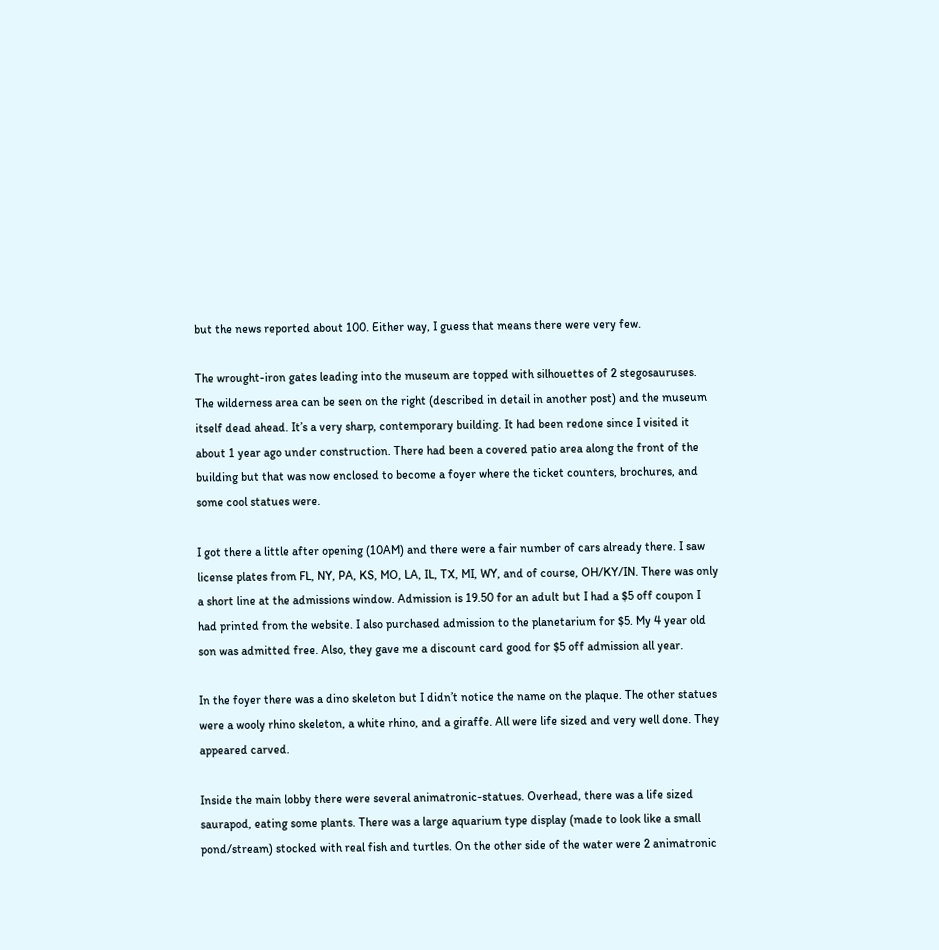but the news reported about 100. Either way, I guess that means there were very few.

The wrought-iron gates leading into the museum are topped with silhouettes of 2 stegosauruses. The wilderness area can be seen on the right (described in detail in another post) and the museum itself dead ahead. It’s a very sharp, contemporary building. It had been redone since I visited it about 1 year ago under construction. There had been a covered patio area along the front of the building but that was now enclosed to become a foyer where the ticket counters, brochures, and some cool statues were.

I got there a little after opening (10AM) and there were a fair number of cars already there. I saw license plates from FL, NY, PA, KS, MO, LA, IL, TX, MI, WY, and of course, OH/KY/IN. There was only a short line at the admissions window. Admission is 19.50 for an adult but I had a $5 off coupon I had printed from the website. I also purchased admission to the planetarium for $5. My 4 year old son was admitted free. Also, they gave me a discount card good for $5 off admission all year.

In the foyer there was a dino skeleton but I didn’t notice the name on the plaque. The other statues were a wooly rhino skeleton, a white rhino, and a giraffe. All were life sized and very well done. They appeared carved.

Inside the main lobby there were several animatronic-statues. Overhead, there was a life sized saurapod, eating some plants. There was a large aquarium type display (made to look like a small pond/stream) stocked with real fish and turtles. On the other side of the water were 2 animatronic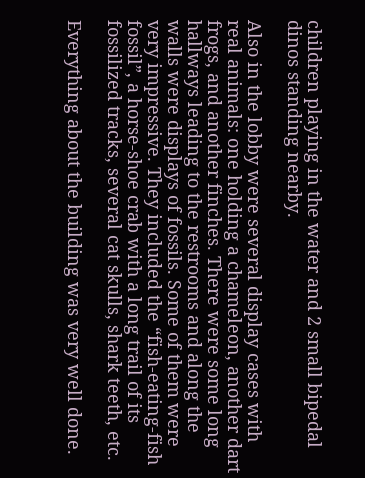children playing in the water and 2 small bipedal dinos standing nearby.

Also in the lobby were several display cases with real animals: one holding a chameleon, another dart frogs, and another finches. There were some long hallways leading to the restrooms and along the walls were displays of fossils. Some of them were very impressive. They included the “fish-eating-fish fossil”, a horse-shoe crab with a long trail of its fossilized tracks, several cat skulls, shark teeth, etc.

Everything about the building was very well done.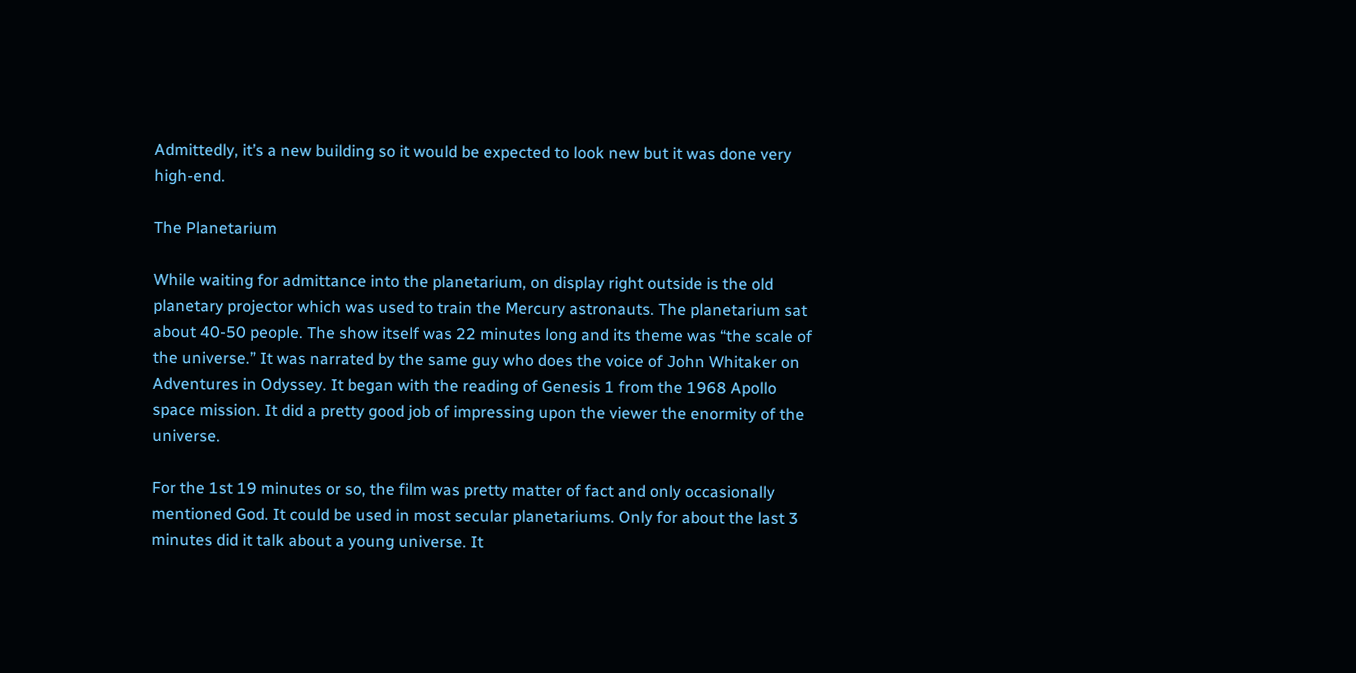Admittedly, it’s a new building so it would be expected to look new but it was done very high-end.

The Planetarium

While waiting for admittance into the planetarium, on display right outside is the old planetary projector which was used to train the Mercury astronauts. The planetarium sat about 40-50 people. The show itself was 22 minutes long and its theme was “the scale of the universe.” It was narrated by the same guy who does the voice of John Whitaker on Adventures in Odyssey. It began with the reading of Genesis 1 from the 1968 Apollo space mission. It did a pretty good job of impressing upon the viewer the enormity of the universe.

For the 1st 19 minutes or so, the film was pretty matter of fact and only occasionally mentioned God. It could be used in most secular planetariums. Only for about the last 3 minutes did it talk about a young universe. It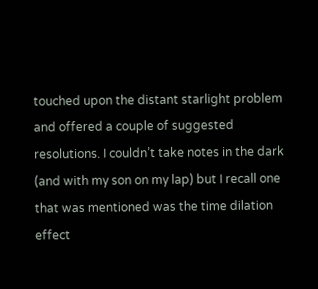touched upon the distant starlight problem and offered a couple of suggested resolutions. I couldn’t take notes in the dark (and with my son on my lap) but I recall one that was mentioned was the time dilation effect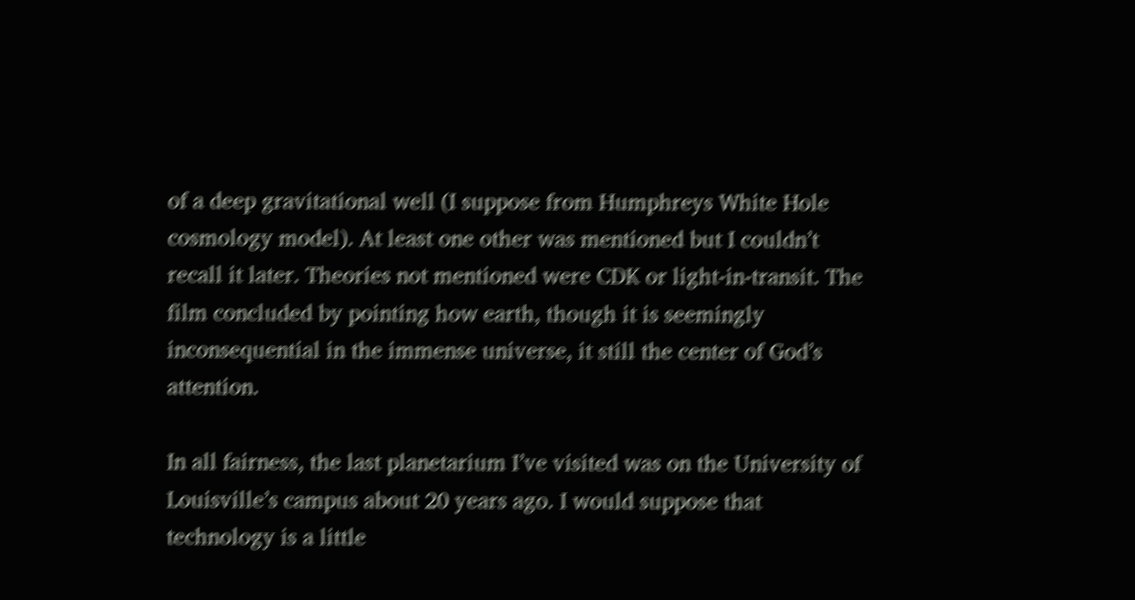of a deep gravitational well (I suppose from Humphreys White Hole cosmology model). At least one other was mentioned but I couldn’t recall it later. Theories not mentioned were CDK or light-in-transit. The film concluded by pointing how earth, though it is seemingly inconsequential in the immense universe, it still the center of God’s attention.

In all fairness, the last planetarium I’ve visited was on the University of Louisville’s campus about 20 years ago. I would suppose that technology is a little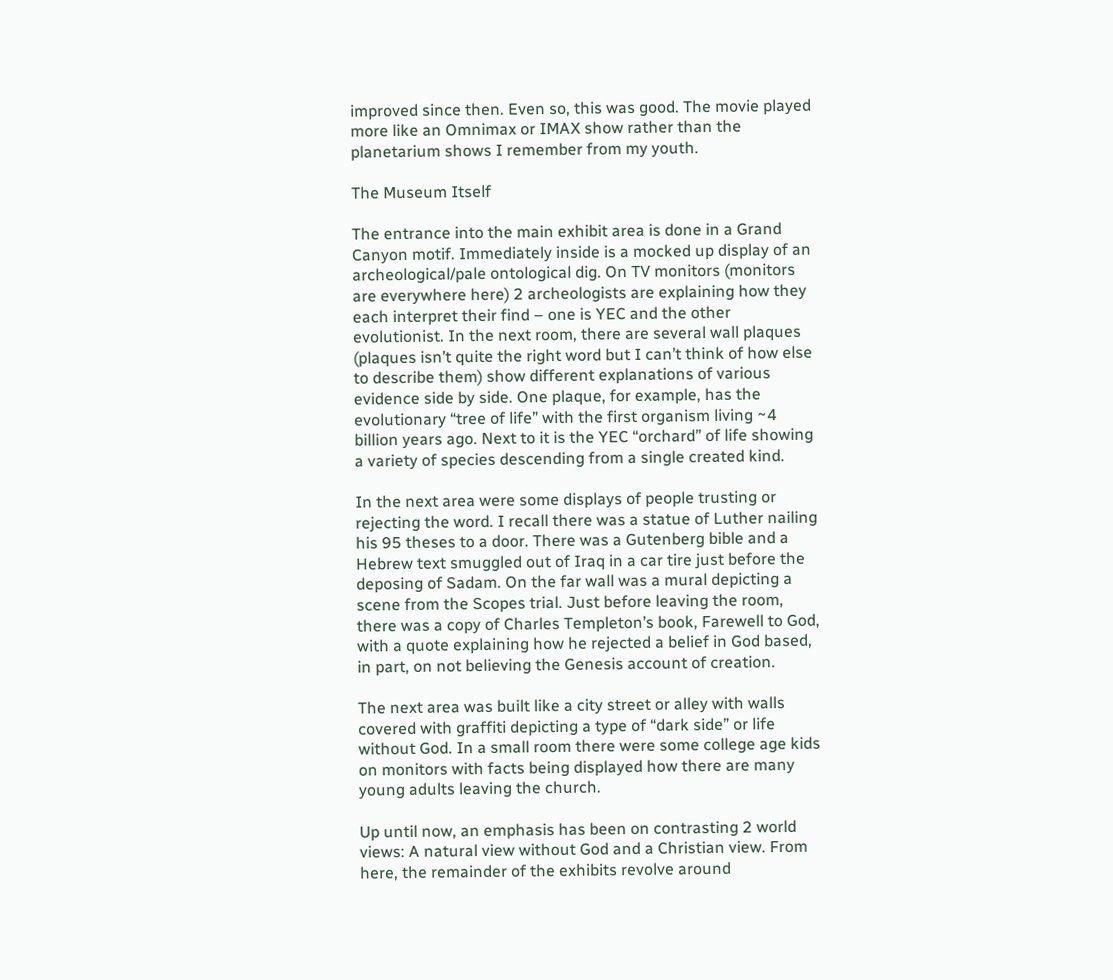improved since then. Even so, this was good. The movie played more like an Omnimax or IMAX show rather than the planetarium shows I remember from my youth.

The Museum Itself

The entrance into the main exhibit area is done in a Grand Canyon motif. Immediately inside is a mocked up display of an archeological/pale ontological dig. On TV monitors (monitors are everywhere here) 2 archeologists are explaining how they each interpret their find – one is YEC and the other evolutionist. In the next room, there are several wall plaques (plaques isn’t quite the right word but I can’t think of how else to describe them) show different explanations of various evidence side by side. One plaque, for example, has the evolutionary “tree of life” with the first organism living ~4 billion years ago. Next to it is the YEC “orchard” of life showing a variety of species descending from a single created kind.

In the next area were some displays of people trusting or rejecting the word. I recall there was a statue of Luther nailing his 95 theses to a door. There was a Gutenberg bible and a Hebrew text smuggled out of Iraq in a car tire just before the deposing of Sadam. On the far wall was a mural depicting a scene from the Scopes trial. Just before leaving the room, there was a copy of Charles Templeton’s book, Farewell to God, with a quote explaining how he rejected a belief in God based, in part, on not believing the Genesis account of creation.

The next area was built like a city street or alley with walls covered with graffiti depicting a type of “dark side” or life without God. In a small room there were some college age kids on monitors with facts being displayed how there are many young adults leaving the church.

Up until now, an emphasis has been on contrasting 2 world views: A natural view without God and a Christian view. From here, the remainder of the exhibits revolve around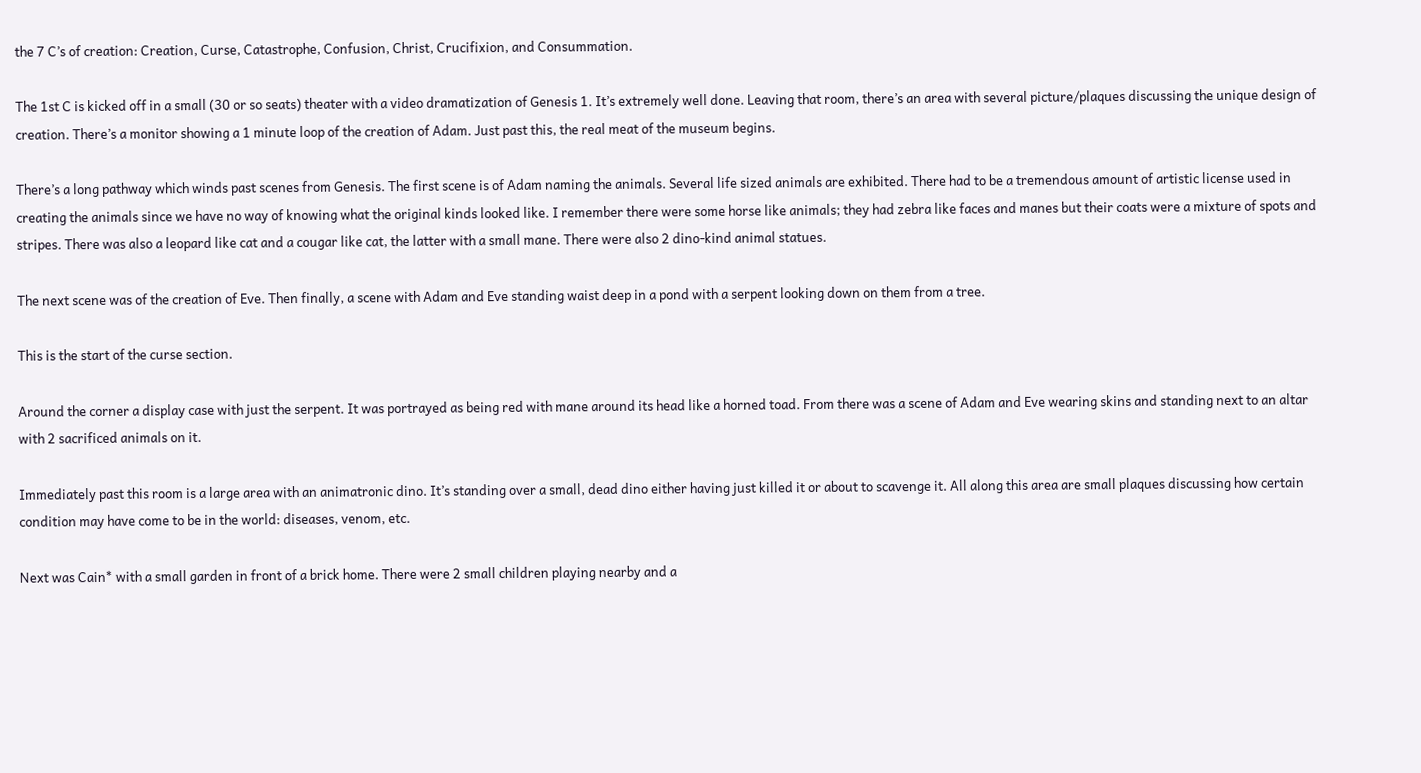the 7 C’s of creation: Creation, Curse, Catastrophe, Confusion, Christ, Crucifixion, and Consummation.

The 1st C is kicked off in a small (30 or so seats) theater with a video dramatization of Genesis 1. It’s extremely well done. Leaving that room, there’s an area with several picture/plaques discussing the unique design of creation. There’s a monitor showing a 1 minute loop of the creation of Adam. Just past this, the real meat of the museum begins.

There’s a long pathway which winds past scenes from Genesis. The first scene is of Adam naming the animals. Several life sized animals are exhibited. There had to be a tremendous amount of artistic license used in creating the animals since we have no way of knowing what the original kinds looked like. I remember there were some horse like animals; they had zebra like faces and manes but their coats were a mixture of spots and stripes. There was also a leopard like cat and a cougar like cat, the latter with a small mane. There were also 2 dino-kind animal statues.

The next scene was of the creation of Eve. Then finally, a scene with Adam and Eve standing waist deep in a pond with a serpent looking down on them from a tree.

This is the start of the curse section.

Around the corner a display case with just the serpent. It was portrayed as being red with mane around its head like a horned toad. From there was a scene of Adam and Eve wearing skins and standing next to an altar with 2 sacrificed animals on it.

Immediately past this room is a large area with an animatronic dino. It’s standing over a small, dead dino either having just killed it or about to scavenge it. All along this area are small plaques discussing how certain condition may have come to be in the world: diseases, venom, etc.

Next was Cain* with a small garden in front of a brick home. There were 2 small children playing nearby and a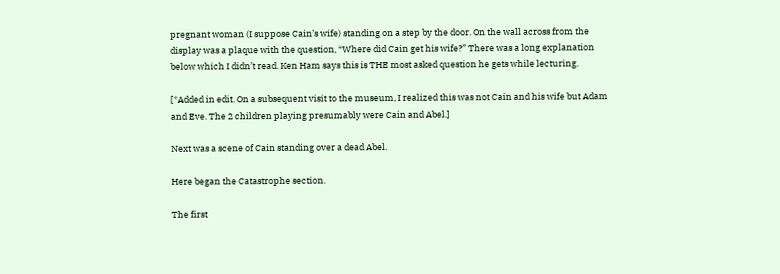pregnant woman (I suppose Cain’s wife) standing on a step by the door. On the wall across from the display was a plaque with the question, “Where did Cain get his wife?” There was a long explanation below which I didn’t read. Ken Ham says this is THE most asked question he gets while lecturing.

[*Added in edit. On a subsequent visit to the museum, I realized this was not Cain and his wife but Adam and Eve. The 2 children playing presumably were Cain and Abel.]

Next was a scene of Cain standing over a dead Abel.

Here began the Catastrophe section.

The first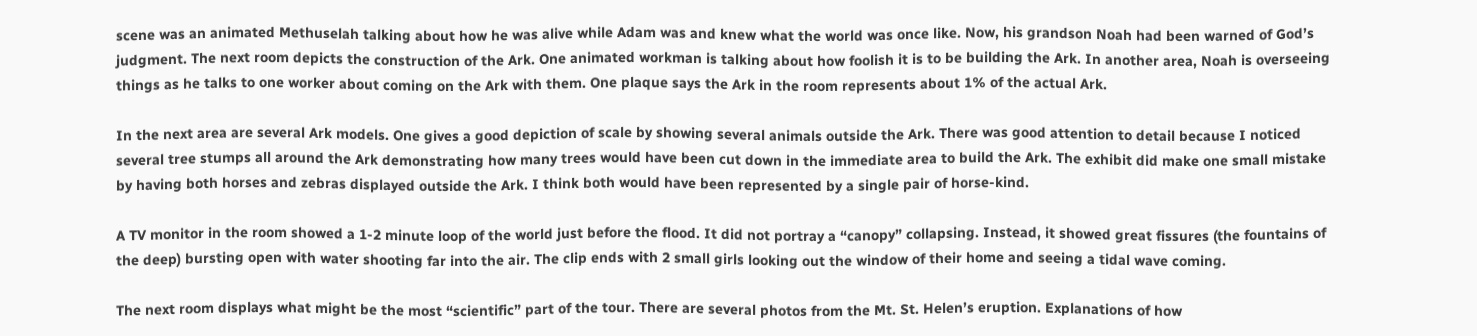scene was an animated Methuselah talking about how he was alive while Adam was and knew what the world was once like. Now, his grandson Noah had been warned of God’s judgment. The next room depicts the construction of the Ark. One animated workman is talking about how foolish it is to be building the Ark. In another area, Noah is overseeing things as he talks to one worker about coming on the Ark with them. One plaque says the Ark in the room represents about 1% of the actual Ark.

In the next area are several Ark models. One gives a good depiction of scale by showing several animals outside the Ark. There was good attention to detail because I noticed several tree stumps all around the Ark demonstrating how many trees would have been cut down in the immediate area to build the Ark. The exhibit did make one small mistake by having both horses and zebras displayed outside the Ark. I think both would have been represented by a single pair of horse-kind.

A TV monitor in the room showed a 1-2 minute loop of the world just before the flood. It did not portray a “canopy” collapsing. Instead, it showed great fissures (the fountains of the deep) bursting open with water shooting far into the air. The clip ends with 2 small girls looking out the window of their home and seeing a tidal wave coming.

The next room displays what might be the most “scientific” part of the tour. There are several photos from the Mt. St. Helen’s eruption. Explanations of how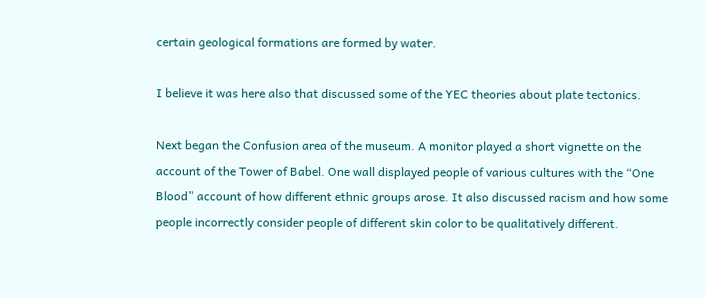certain geological formations are formed by water.

I believe it was here also that discussed some of the YEC theories about plate tectonics.

Next began the Confusion area of the museum. A monitor played a short vignette on the account of the Tower of Babel. One wall displayed people of various cultures with the “One Blood” account of how different ethnic groups arose. It also discussed racism and how some people incorrectly consider people of different skin color to be qualitatively different.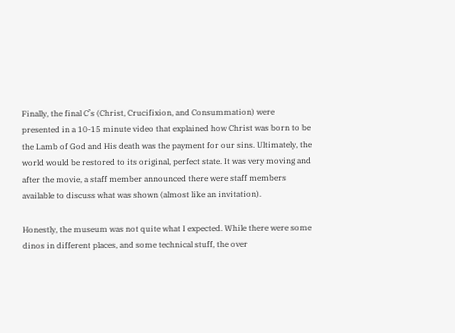Finally, the final C’s (Christ, Crucifixion, and Consummation) were presented in a 10-15 minute video that explained how Christ was born to be the Lamb of God and His death was the payment for our sins. Ultimately, the world would be restored to its original, perfect state. It was very moving and after the movie, a staff member announced there were staff members available to discuss what was shown (almost like an invitation).

Honestly, the museum was not quite what I expected. While there were some dinos in different places, and some technical stuff, the over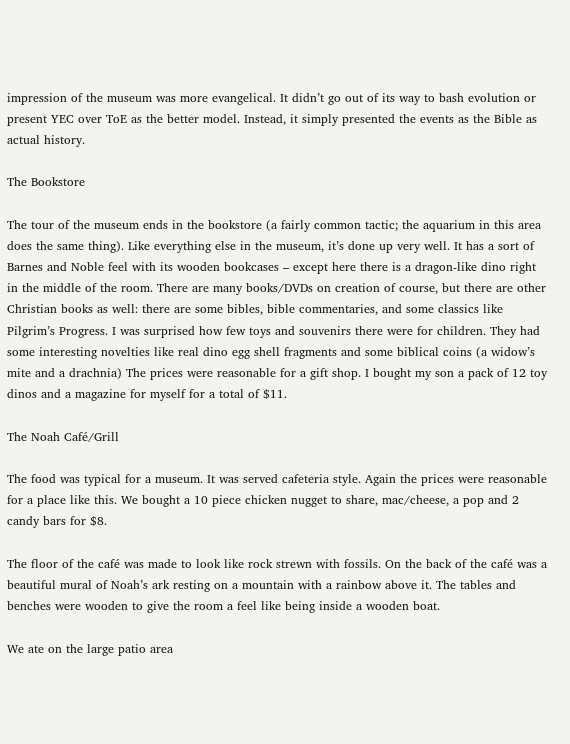impression of the museum was more evangelical. It didn’t go out of its way to bash evolution or present YEC over ToE as the better model. Instead, it simply presented the events as the Bible as actual history.

The Bookstore

The tour of the museum ends in the bookstore (a fairly common tactic; the aquarium in this area does the same thing). Like everything else in the museum, it’s done up very well. It has a sort of Barnes and Noble feel with its wooden bookcases – except here there is a dragon-like dino right in the middle of the room. There are many books/DVDs on creation of course, but there are other Christian books as well: there are some bibles, bible commentaries, and some classics like Pilgrim’s Progress. I was surprised how few toys and souvenirs there were for children. They had some interesting novelties like real dino egg shell fragments and some biblical coins (a widow’s mite and a drachnia) The prices were reasonable for a gift shop. I bought my son a pack of 12 toy dinos and a magazine for myself for a total of $11.

The Noah Café/Grill

The food was typical for a museum. It was served cafeteria style. Again the prices were reasonable for a place like this. We bought a 10 piece chicken nugget to share, mac/cheese, a pop and 2 candy bars for $8.

The floor of the café was made to look like rock strewn with fossils. On the back of the café was a beautiful mural of Noah’s ark resting on a mountain with a rainbow above it. The tables and benches were wooden to give the room a feel like being inside a wooden boat.

We ate on the large patio area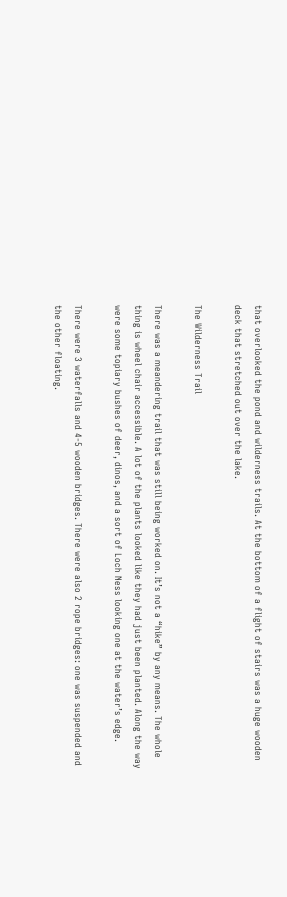that overlooked the pond and wilderness trails. At the bottom of a flight of stairs was a huge wooden deck that stretched out over the lake.

The Wilderness Trail

There was a meandering trail that was still being worked on. It’s not a “hike” by any means. The whole thing is wheel chair accessible. A lot of the plants looked like they had just been planted. Along the way were some topiary bushes of deer, dinos, and a sort of Loch Ness looking one at the water’s edge.

There were 3 waterfalls and 4-5 wooden bridges. There were also 2 rope bridges: one was suspended and the other floating.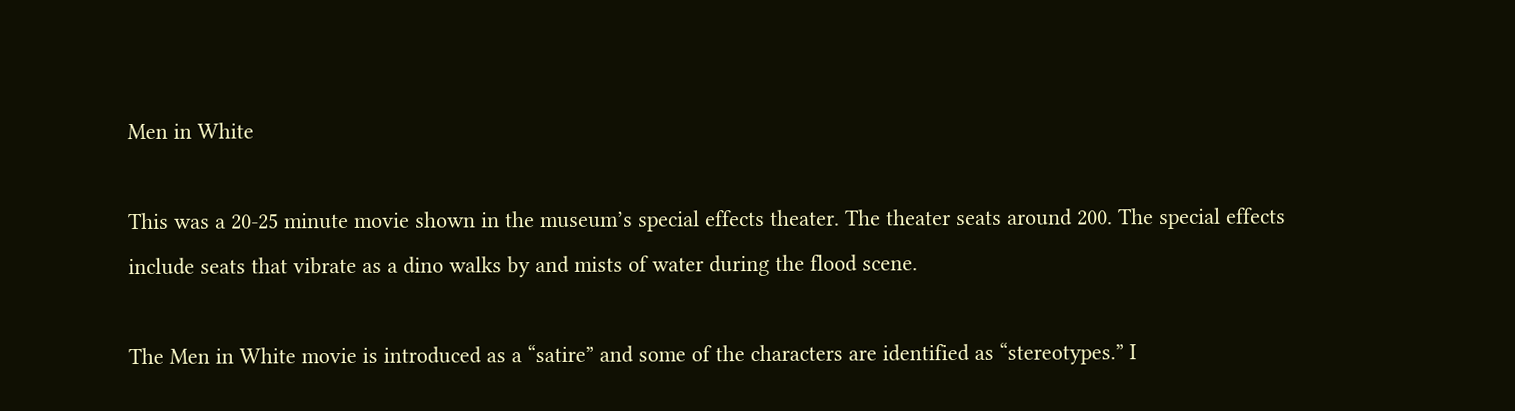Men in White

This was a 20-25 minute movie shown in the museum’s special effects theater. The theater seats around 200. The special effects include seats that vibrate as a dino walks by and mists of water during the flood scene.

The Men in White movie is introduced as a “satire” and some of the characters are identified as “stereotypes.” I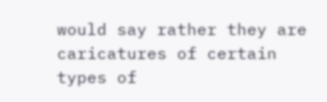would say rather they are caricatures of certain types of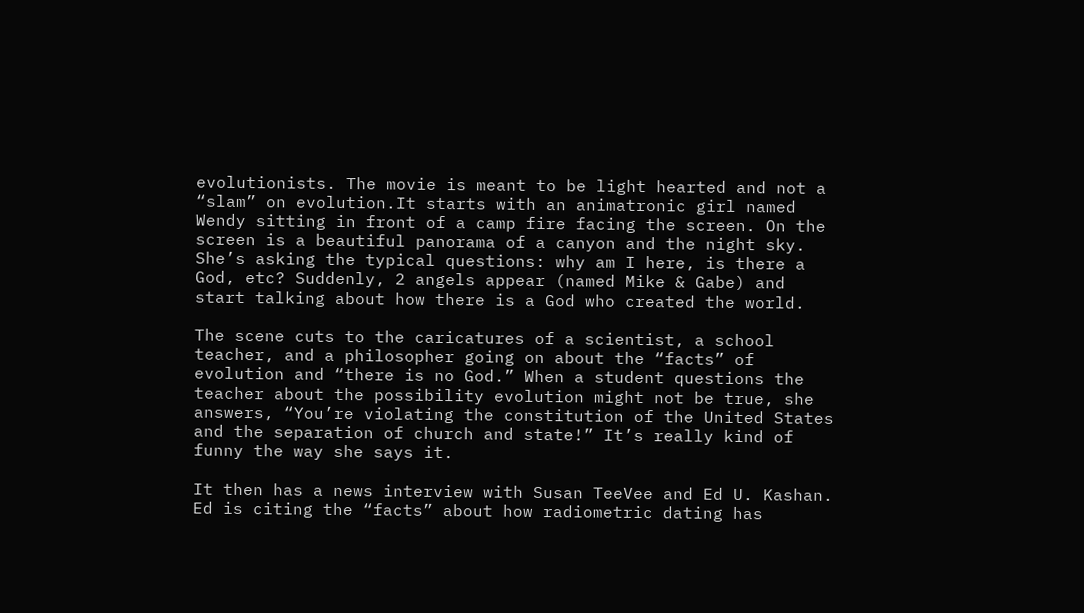evolutionists. The movie is meant to be light hearted and not a “slam” on evolution.It starts with an animatronic girl named Wendy sitting in front of a camp fire facing the screen. On the screen is a beautiful panorama of a canyon and the night sky. She’s asking the typical questions: why am I here, is there a God, etc? Suddenly, 2 angels appear (named Mike & Gabe) and start talking about how there is a God who created the world.

The scene cuts to the caricatures of a scientist, a school teacher, and a philosopher going on about the “facts” of evolution and “there is no God.” When a student questions the teacher about the possibility evolution might not be true, she answers, “You’re violating the constitution of the United States and the separation of church and state!” It’s really kind of funny the way she says it.

It then has a news interview with Susan TeeVee and Ed U. Kashan. Ed is citing the “facts” about how radiometric dating has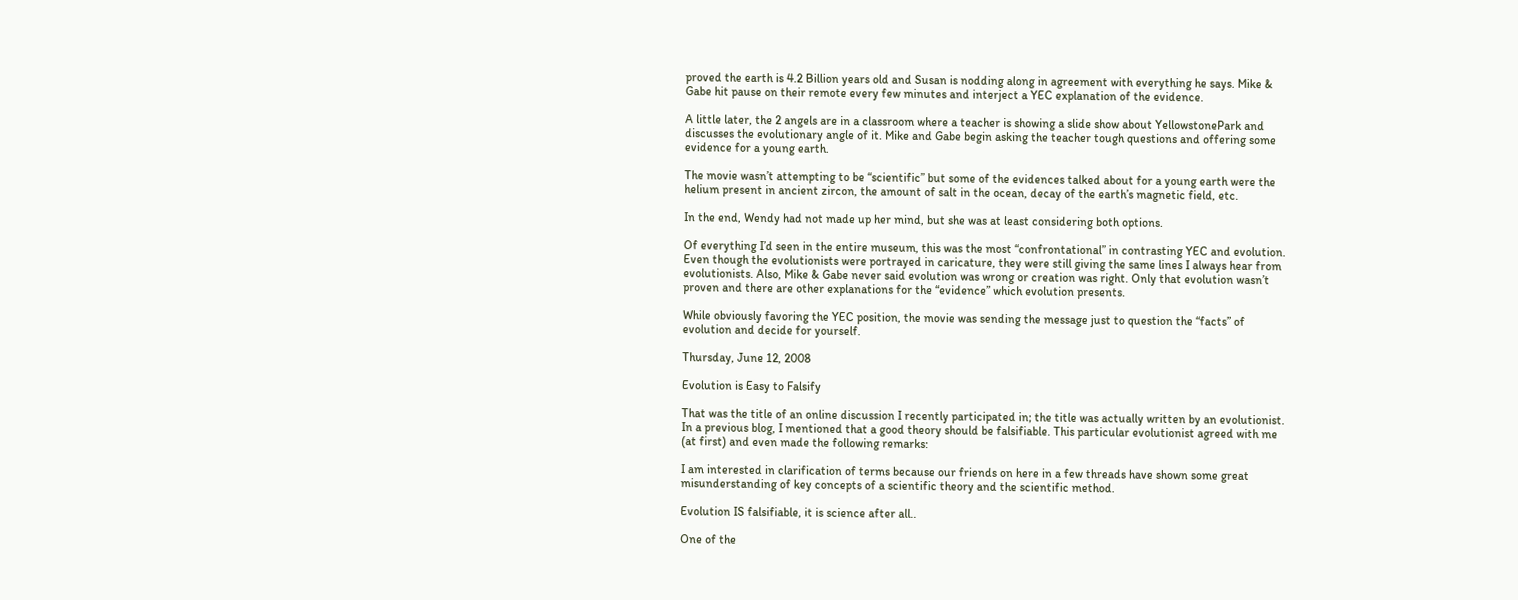proved the earth is 4.2 Billion years old and Susan is nodding along in agreement with everything he says. Mike & Gabe hit pause on their remote every few minutes and interject a YEC explanation of the evidence.

A little later, the 2 angels are in a classroom where a teacher is showing a slide show about YellowstonePark and discusses the evolutionary angle of it. Mike and Gabe begin asking the teacher tough questions and offering some evidence for a young earth.

The movie wasn’t attempting to be “scientific” but some of the evidences talked about for a young earth were the helium present in ancient zircon, the amount of salt in the ocean, decay of the earth’s magnetic field, etc.

In the end, Wendy had not made up her mind, but she was at least considering both options.

Of everything I’d seen in the entire museum, this was the most “confrontational” in contrasting YEC and evolution. Even though the evolutionists were portrayed in caricature, they were still giving the same lines I always hear from evolutionists. Also, Mike & Gabe never said evolution was wrong or creation was right. Only that evolution wasn’t proven and there are other explanations for the “evidence” which evolution presents.

While obviously favoring the YEC position, the movie was sending the message just to question the “facts” of evolution and decide for yourself.

Thursday, June 12, 2008

Evolution is Easy to Falsify

That was the title of an online discussion I recently participated in; the title was actually written by an evolutionist. In a previous blog, I mentioned that a good theory should be falsifiable. This particular evolutionist agreed with me (at first) and even made the following remarks:

I am interested in clarification of terms because our friends on here in a few threads have shown some great misunderstanding of key concepts of a scientific theory and the scientific method.

Evolution IS falsifiable, it is science after all..

One of the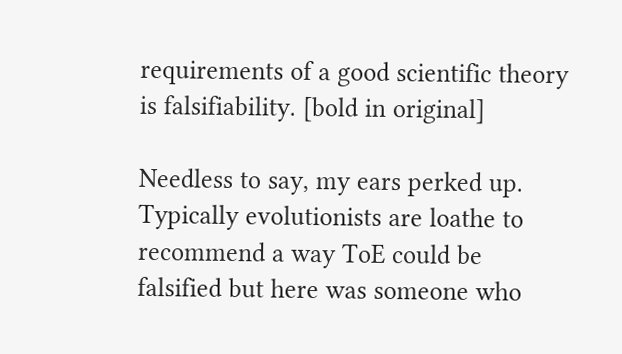requirements of a good scientific theory is falsifiability. [bold in original]

Needless to say, my ears perked up. Typically evolutionists are loathe to recommend a way ToE could be falsified but here was someone who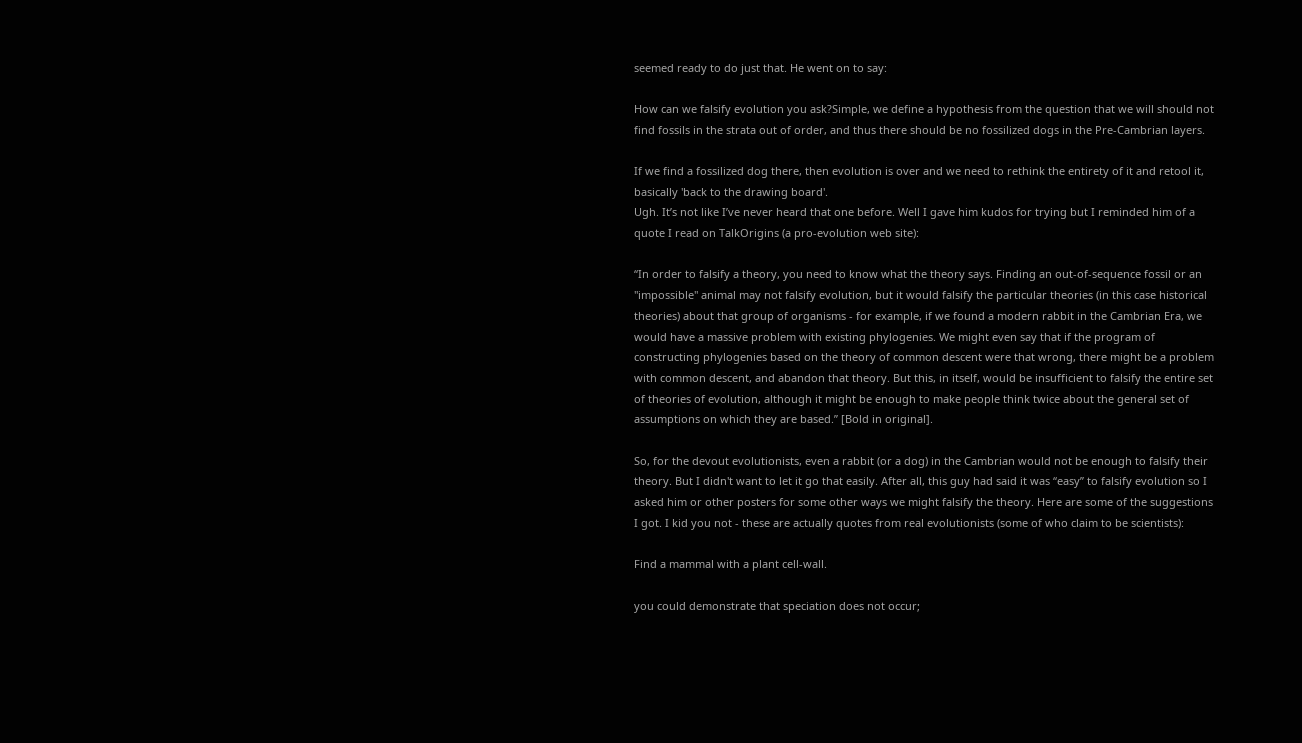seemed ready to do just that. He went on to say:

How can we falsify evolution you ask?Simple, we define a hypothesis from the question that we will should not find fossils in the strata out of order, and thus there should be no fossilized dogs in the Pre-Cambrian layers.

If we find a fossilized dog there, then evolution is over and we need to rethink the entirety of it and retool it, basically 'back to the drawing board'.
Ugh. It’s not like I’ve never heard that one before. Well I gave him kudos for trying but I reminded him of a quote I read on TalkOrigins (a pro-evolution web site):

“In order to falsify a theory, you need to know what the theory says. Finding an out-of-sequence fossil or an "impossible" animal may not falsify evolution, but it would falsify the particular theories (in this case historical theories) about that group of organisms - for example, if we found a modern rabbit in the Cambrian Era, we would have a massive problem with existing phylogenies. We might even say that if the program of constructing phylogenies based on the theory of common descent were that wrong, there might be a problem with common descent, and abandon that theory. But this, in itself, would be insufficient to falsify the entire set of theories of evolution, although it might be enough to make people think twice about the general set of assumptions on which they are based.” [Bold in original].

So, for the devout evolutionists, even a rabbit (or a dog) in the Cambrian would not be enough to falsify their theory. But I didn't want to let it go that easily. After all, this guy had said it was “easy” to falsify evolution so I asked him or other posters for some other ways we might falsify the theory. Here are some of the suggestions I got. I kid you not - these are actually quotes from real evolutionists (some of who claim to be scientists):

Find a mammal with a plant cell-wall.

you could demonstrate that speciation does not occur;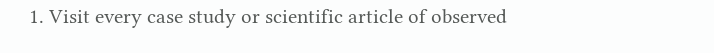1. Visit every case study or scientific article of observed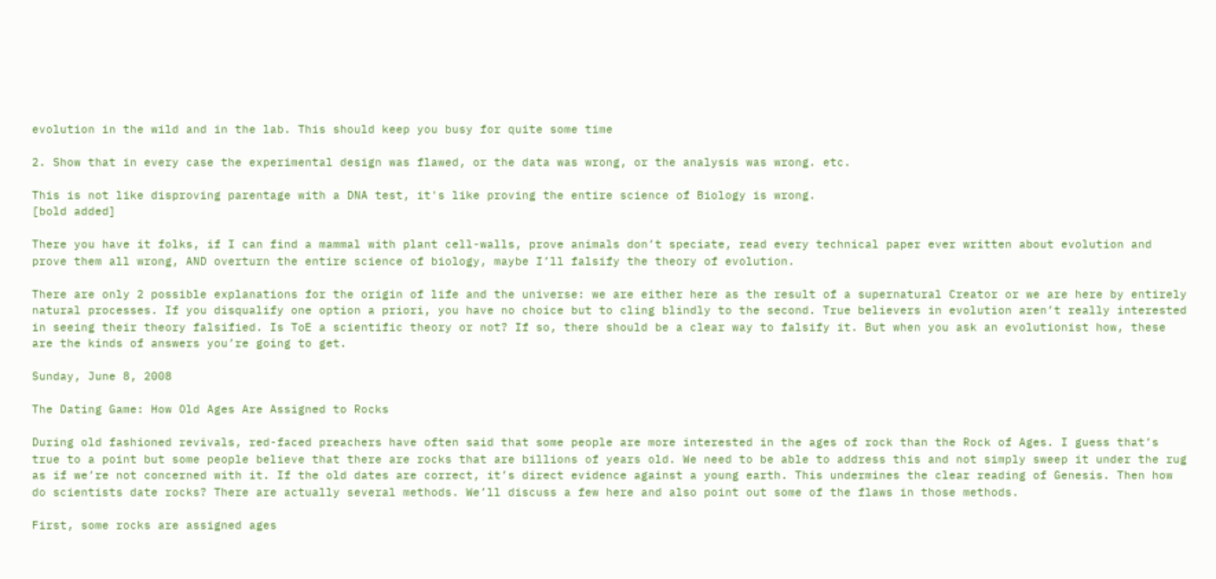evolution in the wild and in the lab. This should keep you busy for quite some time

2. Show that in every case the experimental design was flawed, or the data was wrong, or the analysis was wrong. etc.

This is not like disproving parentage with a DNA test, it's like proving the entire science of Biology is wrong.
[bold added]

There you have it folks, if I can find a mammal with plant cell-walls, prove animals don’t speciate, read every technical paper ever written about evolution and prove them all wrong, AND overturn the entire science of biology, maybe I’ll falsify the theory of evolution.

There are only 2 possible explanations for the origin of life and the universe: we are either here as the result of a supernatural Creator or we are here by entirely natural processes. If you disqualify one option a priori, you have no choice but to cling blindly to the second. True believers in evolution aren’t really interested in seeing their theory falsified. Is ToE a scientific theory or not? If so, there should be a clear way to falsify it. But when you ask an evolutionist how, these are the kinds of answers you’re going to get.

Sunday, June 8, 2008

The Dating Game: How Old Ages Are Assigned to Rocks

During old fashioned revivals, red-faced preachers have often said that some people are more interested in the ages of rock than the Rock of Ages. I guess that’s true to a point but some people believe that there are rocks that are billions of years old. We need to be able to address this and not simply sweep it under the rug as if we’re not concerned with it. If the old dates are correct, it’s direct evidence against a young earth. This undermines the clear reading of Genesis. Then how do scientists date rocks? There are actually several methods. We’ll discuss a few here and also point out some of the flaws in those methods.

First, some rocks are assigned ages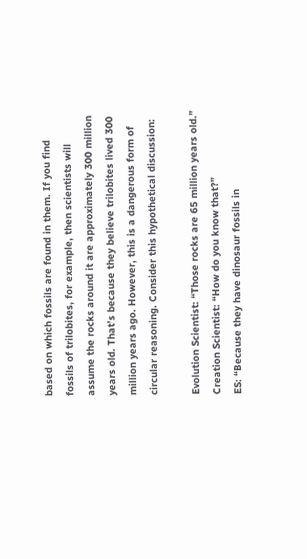based on which fossils are found in them. If you find fossils of trilobites, for example, then scientists will assume the rocks around it are approximately 300 million years old. That’s because they believe trilobites lived 300 million years ago. However, this is a dangerous form of circular reasoning. Consider this hypothetical discussion:

Evolution Scientist: “Those rocks are 65 million years old.”
Creation Scientist: “How do you know that?”
ES: “Because they have dinosaur fossils in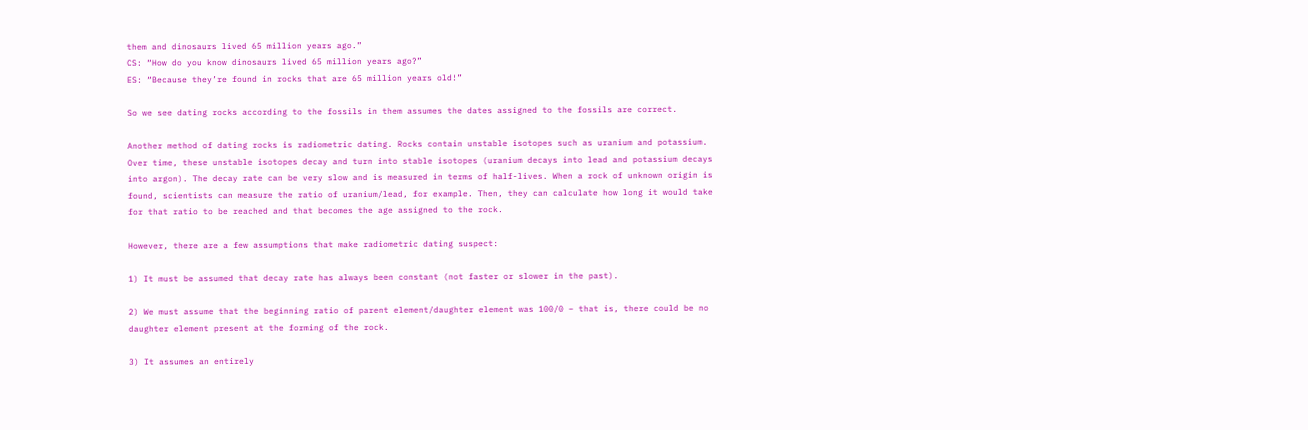them and dinosaurs lived 65 million years ago.”
CS: “How do you know dinosaurs lived 65 million years ago?”
ES: “Because they’re found in rocks that are 65 million years old!”

So we see dating rocks according to the fossils in them assumes the dates assigned to the fossils are correct.

Another method of dating rocks is radiometric dating. Rocks contain unstable isotopes such as uranium and potassium. Over time, these unstable isotopes decay and turn into stable isotopes (uranium decays into lead and potassium decays into argon). The decay rate can be very slow and is measured in terms of half-lives. When a rock of unknown origin is found, scientists can measure the ratio of uranium/lead, for example. Then, they can calculate how long it would take for that ratio to be reached and that becomes the age assigned to the rock.

However, there are a few assumptions that make radiometric dating suspect:

1) It must be assumed that decay rate has always been constant (not faster or slower in the past).

2) We must assume that the beginning ratio of parent element/daughter element was 100/0 – that is, there could be no daughter element present at the forming of the rock.

3) It assumes an entirely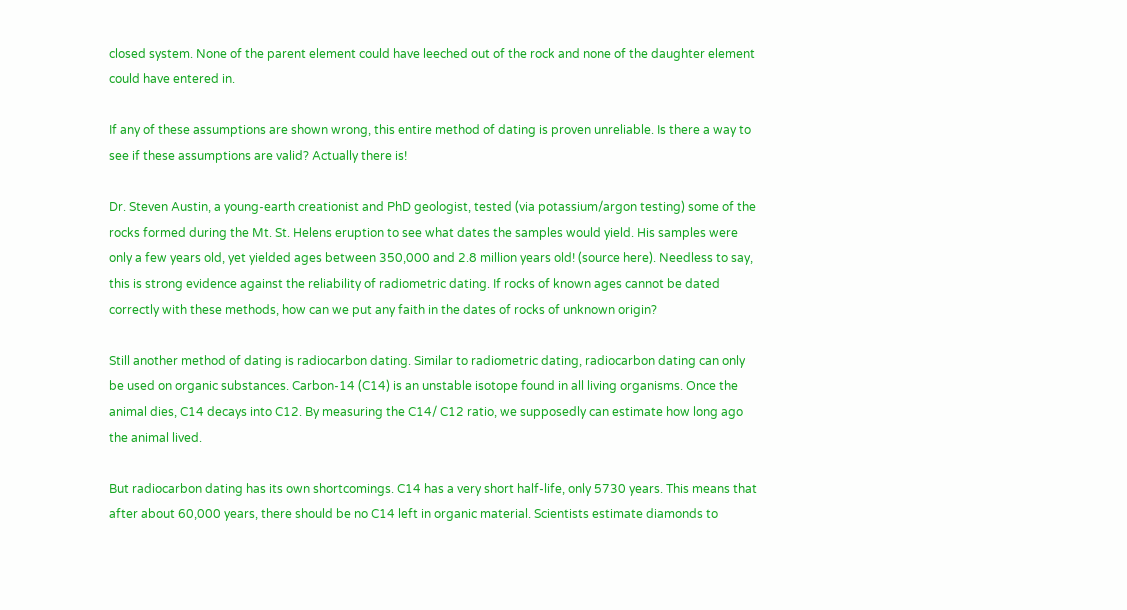closed system. None of the parent element could have leeched out of the rock and none of the daughter element could have entered in.

If any of these assumptions are shown wrong, this entire method of dating is proven unreliable. Is there a way to see if these assumptions are valid? Actually there is!

Dr. Steven Austin, a young-earth creationist and PhD geologist, tested (via potassium/argon testing) some of the rocks formed during the Mt. St. Helens eruption to see what dates the samples would yield. His samples were only a few years old, yet yielded ages between 350,000 and 2.8 million years old! (source here). Needless to say, this is strong evidence against the reliability of radiometric dating. If rocks of known ages cannot be dated correctly with these methods, how can we put any faith in the dates of rocks of unknown origin?

Still another method of dating is radiocarbon dating. Similar to radiometric dating, radiocarbon dating can only be used on organic substances. Carbon-14 (C14) is an unstable isotope found in all living organisms. Once the animal dies, C14 decays into C12. By measuring the C14/ C12 ratio, we supposedly can estimate how long ago the animal lived.

But radiocarbon dating has its own shortcomings. C14 has a very short half-life, only 5730 years. This means that after about 60,000 years, there should be no C14 left in organic material. Scientists estimate diamonds to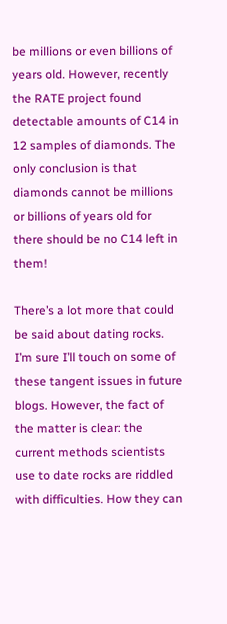be millions or even billions of years old. However, recently the RATE project found detectable amounts of C14 in 12 samples of diamonds. The only conclusion is that diamonds cannot be millions or billions of years old for there should be no C14 left in them!

There’s a lot more that could be said about dating rocks. I’m sure I’ll touch on some of these tangent issues in future blogs. However, the fact of the matter is clear: the current methods scientists use to date rocks are riddled with difficulties. How they can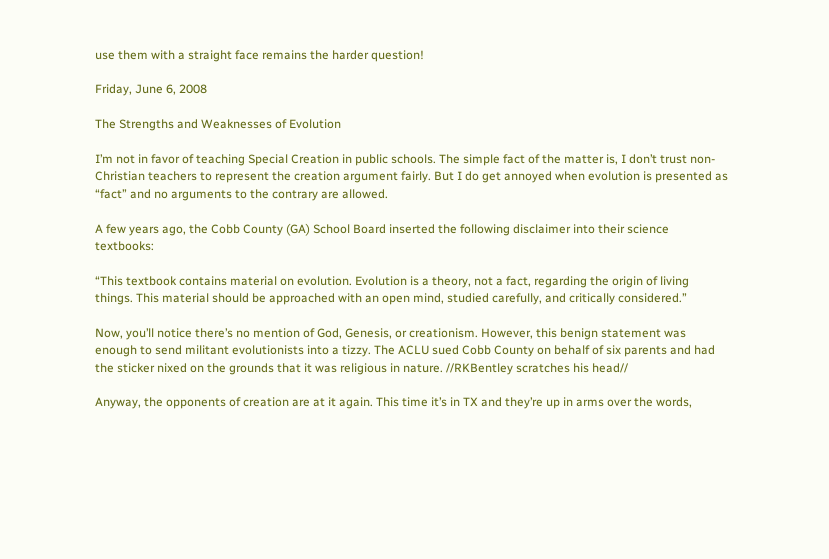use them with a straight face remains the harder question!

Friday, June 6, 2008

The Strengths and Weaknesses of Evolution

I’m not in favor of teaching Special Creation in public schools. The simple fact of the matter is, I don’t trust non-Christian teachers to represent the creation argument fairly. But I do get annoyed when evolution is presented as “fact” and no arguments to the contrary are allowed.

A few years ago, the Cobb County (GA) School Board inserted the following disclaimer into their science textbooks:

“This textbook contains material on evolution. Evolution is a theory, not a fact, regarding the origin of living things. This material should be approached with an open mind, studied carefully, and critically considered.”

Now, you’ll notice there’s no mention of God, Genesis, or creationism. However, this benign statement was enough to send militant evolutionists into a tizzy. The ACLU sued Cobb County on behalf of six parents and had the sticker nixed on the grounds that it was religious in nature. //RKBentley scratches his head//

Anyway, the opponents of creation are at it again. This time it’s in TX and they’re up in arms over the words,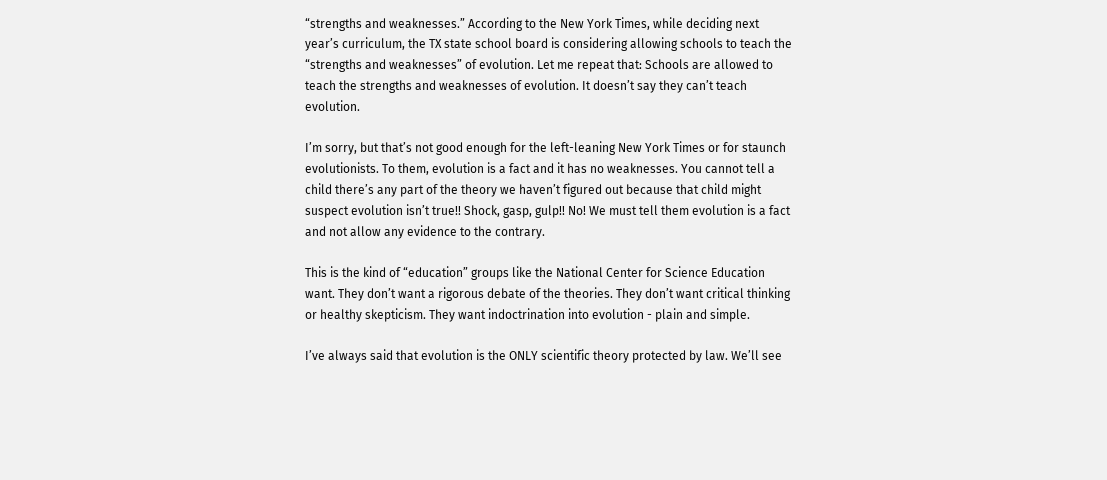“strengths and weaknesses.” According to the New York Times, while deciding next year’s curriculum, the TX state school board is considering allowing schools to teach the “strengths and weaknesses” of evolution. Let me repeat that: Schools are allowed to teach the strengths and weaknesses of evolution. It doesn’t say they can’t teach evolution.

I’m sorry, but that’s not good enough for the left-leaning New York Times or for staunch evolutionists. To them, evolution is a fact and it has no weaknesses. You cannot tell a child there’s any part of the theory we haven’t figured out because that child might suspect evolution isn’t true!! Shock, gasp, gulp!! No! We must tell them evolution is a fact and not allow any evidence to the contrary.

This is the kind of “education” groups like the National Center for Science Education want. They don’t want a rigorous debate of the theories. They don’t want critical thinking or healthy skepticism. They want indoctrination into evolution - plain and simple.

I’ve always said that evolution is the ONLY scientific theory protected by law. We’ll see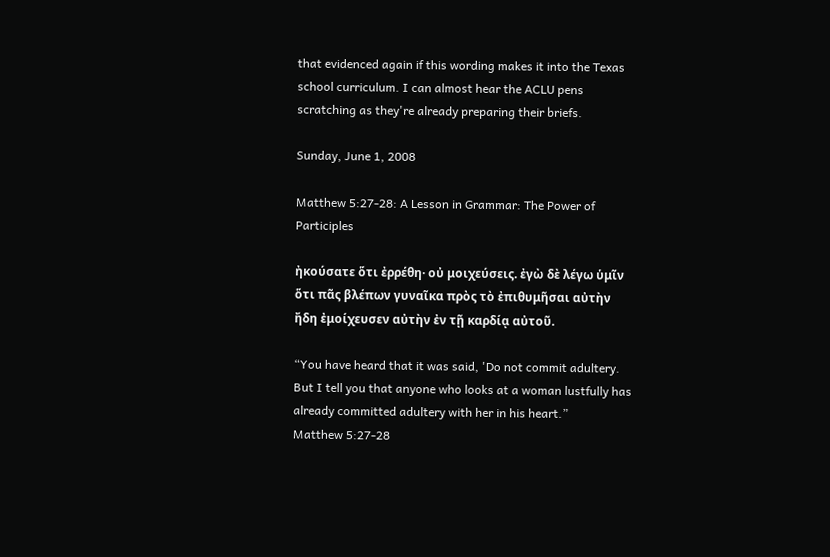that evidenced again if this wording makes it into the Texas school curriculum. I can almost hear the ACLU pens scratching as they're already preparing their briefs.

Sunday, June 1, 2008

Matthew 5:27-28: A Lesson in Grammar: The Power of Participles

ἠκούσατε ὅτι ἐρρέθη· οὐ μοιχεύσεις. ἐγὼ δὲ λέγω ὑμῖν ὅτι πᾶς βλέπων γυναῖκα πρὸς τὸ ἐπιθυμῆσαι αὐτὴν ἤδη ἐμοίχευσεν αὐτὴν ἐν τῇ καρδίᾳ αὐτοῦ.

“You have heard that it was said, 'Do not commit adultery. But I tell you that anyone who looks at a woman lustfully has already committed adultery with her in his heart.”
Matthew 5:27-28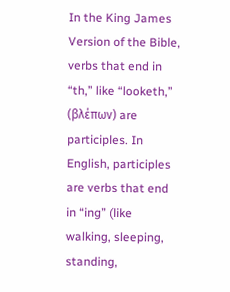In the King James Version of the Bible, verbs that end in “th,” like “looketh,” (βλέπων) are participles. In English, participles are verbs that end in “ing” (like walking, sleeping, standing,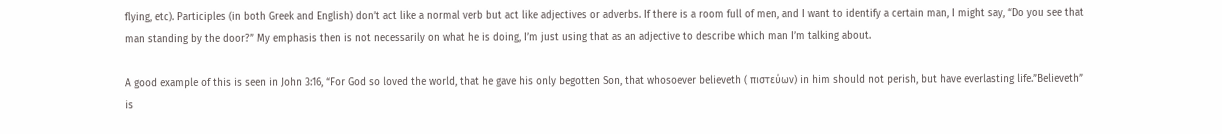flying, etc). Participles (in both Greek and English) don’t act like a normal verb but act like adjectives or adverbs. If there is a room full of men, and I want to identify a certain man, I might say, “Do you see that man standing by the door?” My emphasis then is not necessarily on what he is doing, I’m just using that as an adjective to describe which man I’m talking about.

A good example of this is seen in John 3:16, “For God so loved the world, that he gave his only begotten Son, that whosoever believeth ( πιστεύων) in him should not perish, but have everlasting life.”Believeth” is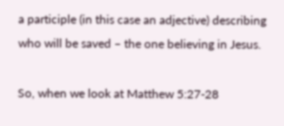a participle (in this case an adjective) describing who will be saved – the one believing in Jesus.

So, when we look at Matthew 5:27-28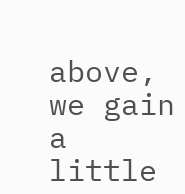above, we gain a little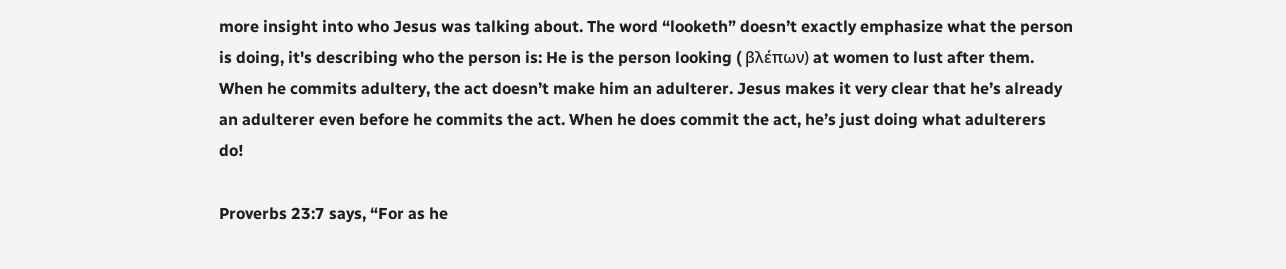more insight into who Jesus was talking about. The word “looketh” doesn’t exactly emphasize what the person is doing, it's describing who the person is: He is the person looking ( βλέπων) at women to lust after them. When he commits adultery, the act doesn’t make him an adulterer. Jesus makes it very clear that he’s already an adulterer even before he commits the act. When he does commit the act, he’s just doing what adulterers do!

Proverbs 23:7 says, “For as he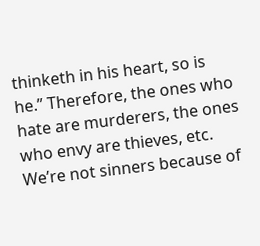thinketh in his heart, so is he.” Therefore, the ones who hate are murderers, the ones who envy are thieves, etc. We’re not sinners because of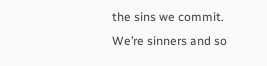the sins we commit. We’re sinners and so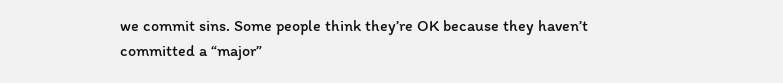we commit sins. Some people think they’re OK because they haven’t committed a “major”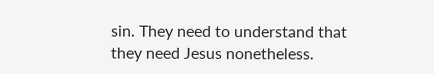sin. They need to understand that they need Jesus nonetheless.